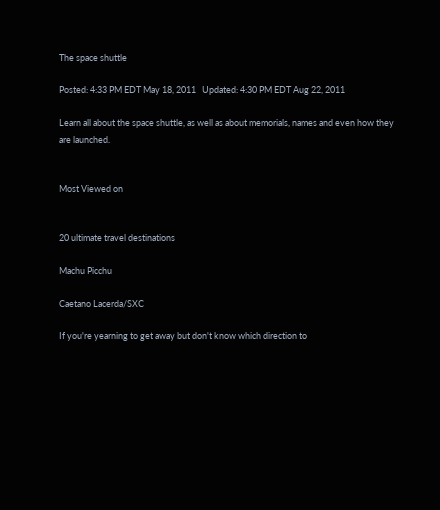The space shuttle

Posted: 4:33 PM EDT May 18, 2011   Updated: 4:30 PM EDT Aug 22, 2011

Learn all about the space shuttle, as well as about memorials, names and even how they are launched.


Most Viewed on


20 ultimate travel destinations

Machu Picchu

Caetano Lacerda/SXC

If you're yearning to get away but don't know which direction to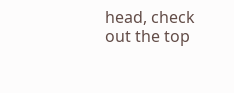head, check out the top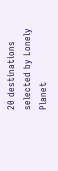20 destinations selected by Lonely Planet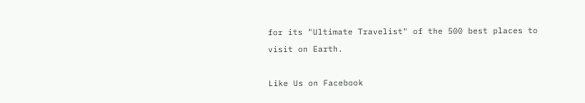for its "Ultimate Travelist" of the 500 best places to visit on Earth.

Like Us on Facebook